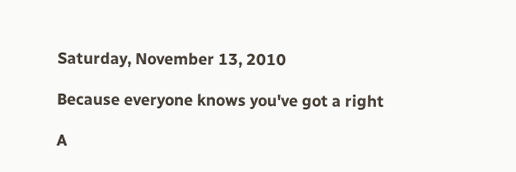Saturday, November 13, 2010

Because everyone knows you've got a right

A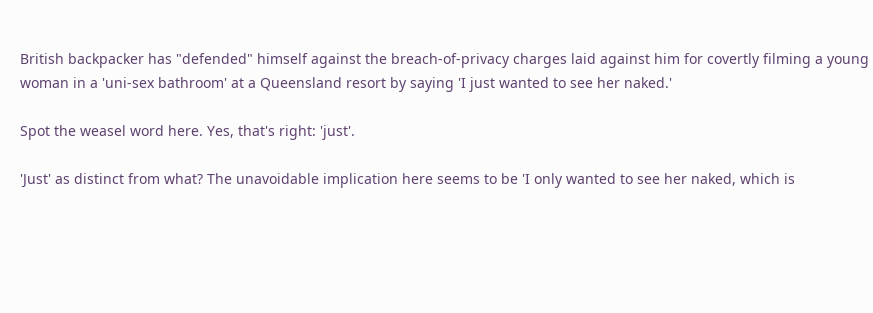British backpacker has "defended" himself against the breach-of-privacy charges laid against him for covertly filming a young woman in a 'uni-sex bathroom' at a Queensland resort by saying 'I just wanted to see her naked.'

Spot the weasel word here. Yes, that's right: 'just'.

'Just' as distinct from what? The unavoidable implication here seems to be 'I only wanted to see her naked, which is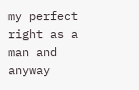my perfect right as a man and anyway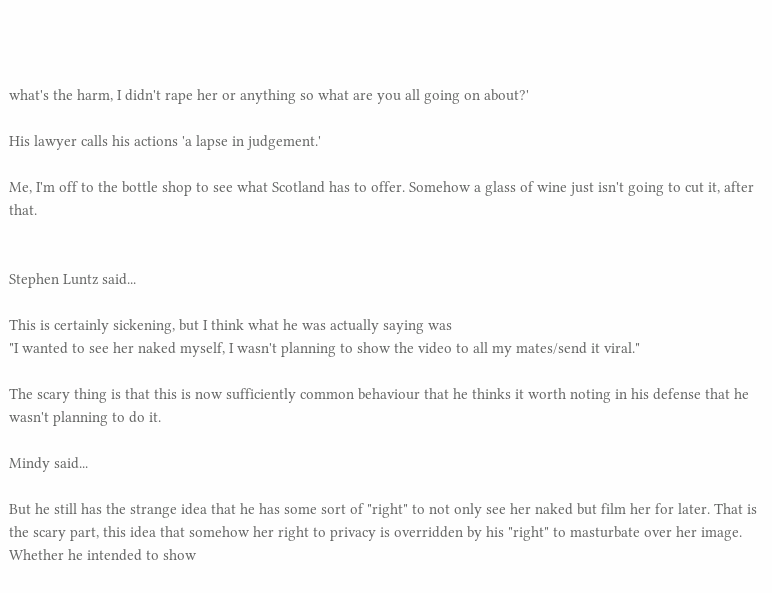what's the harm, I didn't rape her or anything so what are you all going on about?'

His lawyer calls his actions 'a lapse in judgement.'

Me, I'm off to the bottle shop to see what Scotland has to offer. Somehow a glass of wine just isn't going to cut it, after that.


Stephen Luntz said...

This is certainly sickening, but I think what he was actually saying was
"I wanted to see her naked myself, I wasn't planning to show the video to all my mates/send it viral."

The scary thing is that this is now sufficiently common behaviour that he thinks it worth noting in his defense that he wasn't planning to do it.

Mindy said...

But he still has the strange idea that he has some sort of "right" to not only see her naked but film her for later. That is the scary part, this idea that somehow her right to privacy is overridden by his "right" to masturbate over her image. Whether he intended to show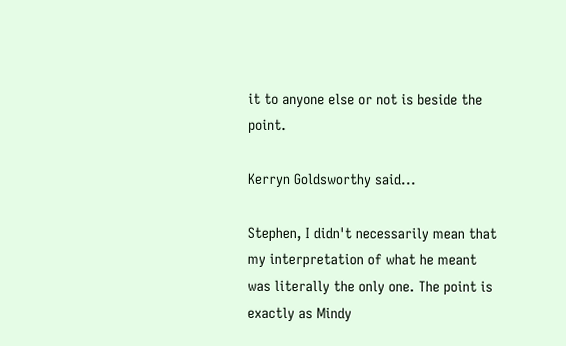it to anyone else or not is beside the point.

Kerryn Goldsworthy said...

Stephen, I didn't necessarily mean that my interpretation of what he meant was literally the only one. The point is exactly as Mindy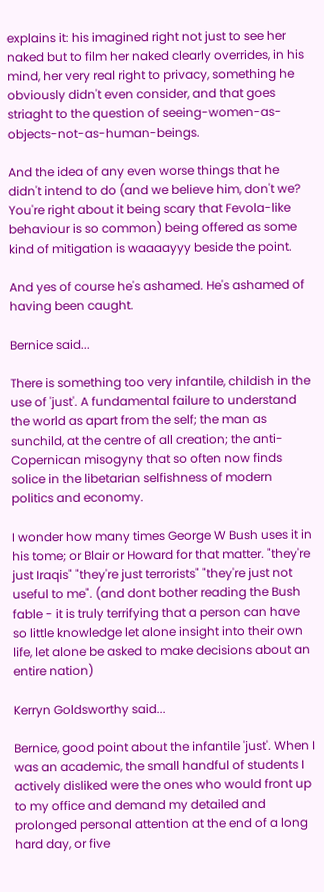explains it: his imagined right not just to see her naked but to film her naked clearly overrides, in his mind, her very real right to privacy, something he obviously didn't even consider, and that goes striaght to the question of seeing-women-as-objects-not-as-human-beings.

And the idea of any even worse things that he didn't intend to do (and we believe him, don't we? You're right about it being scary that Fevola-like behaviour is so common) being offered as some kind of mitigation is waaaayyy beside the point.

And yes of course he's ashamed. He's ashamed of having been caught.

Bernice said...

There is something too very infantile, childish in the use of 'just'. A fundamental failure to understand the world as apart from the self; the man as sunchild, at the centre of all creation; the anti-Copernican misogyny that so often now finds solice in the libetarian selfishness of modern politics and economy.

I wonder how many times George W Bush uses it in his tome; or Blair or Howard for that matter. "they're just Iraqis" "they're just terrorists" "they're just not useful to me". (and dont bother reading the Bush fable - it is truly terrifying that a person can have so little knowledge let alone insight into their own life, let alone be asked to make decisions about an entire nation)

Kerryn Goldsworthy said...

Bernice, good point about the infantile 'just'. When I was an academic, the small handful of students I actively disliked were the ones who would front up to my office and demand my detailed and prolonged personal attention at the end of a long hard day, or five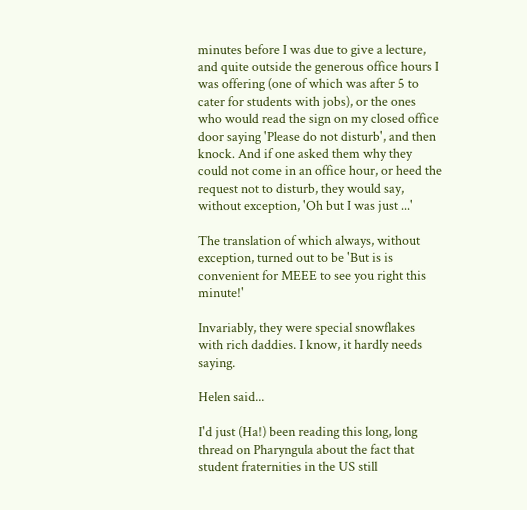minutes before I was due to give a lecture, and quite outside the generous office hours I was offering (one of which was after 5 to cater for students with jobs), or the ones who would read the sign on my closed office door saying 'Please do not disturb', and then knock. And if one asked them why they could not come in an office hour, or heed the request not to disturb, they would say, without exception, 'Oh but I was just ...'

The translation of which always, without exception, turned out to be 'But is is convenient for MEEE to see you right this minute!'

Invariably, they were special snowflakes with rich daddies. I know, it hardly needs saying.

Helen said...

I'd just (Ha!) been reading this long, long thread on Pharyngula about the fact that student fraternities in the US still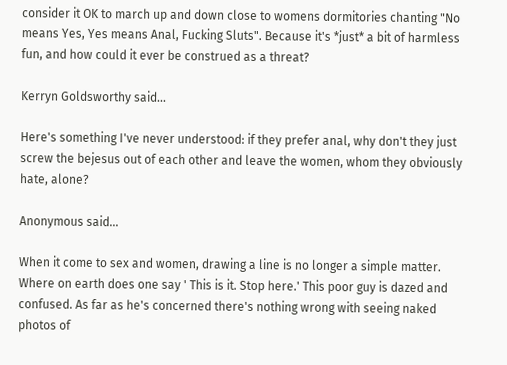consider it OK to march up and down close to womens dormitories chanting "No means Yes, Yes means Anal, Fucking Sluts". Because it's *just* a bit of harmless fun, and how could it ever be construed as a threat?

Kerryn Goldsworthy said...

Here's something I've never understood: if they prefer anal, why don't they just screw the bejesus out of each other and leave the women, whom they obviously hate, alone?

Anonymous said...

When it come to sex and women, drawing a line is no longer a simple matter. Where on earth does one say ' This is it. Stop here.' This poor guy is dazed and confused. As far as he's concerned there's nothing wrong with seeing naked photos of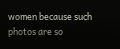women because such photos are so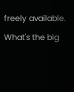freely available. What's the big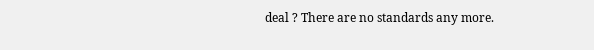deal ? There are no standards any more.